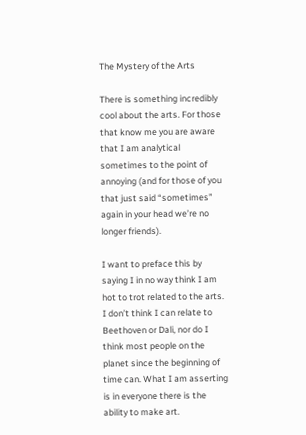The Mystery of the Arts

There is something incredibly cool about the arts. For those that know me you are aware that I am analytical sometimes to the point of annoying (and for those of you that just said “sometimes” again in your head we’re no longer friends).

I want to preface this by saying I in no way think I am hot to trot related to the arts. I don’t think I can relate to Beethoven or Dali, nor do I think most people on the planet since the beginning of time can. What I am asserting is in everyone there is the ability to make art.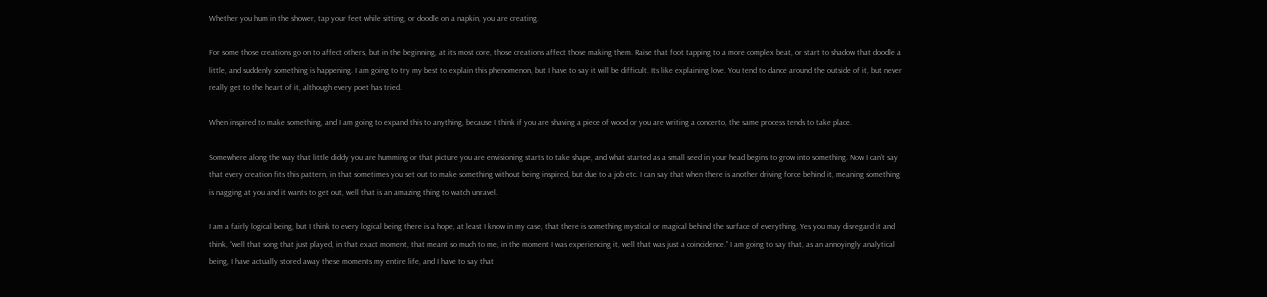Whether you hum in the shower, tap your feet while sitting, or doodle on a napkin, you are creating.

For some those creations go on to affect others, but in the beginning, at its most core, those creations affect those making them. Raise that foot tapping to a more complex beat, or start to shadow that doodle a little, and suddenly something is happening. I am going to try my best to explain this phenomenon, but I have to say it will be difficult. Its like explaining love. You tend to dance around the outside of it, but never really get to the heart of it, although every poet has tried.

When inspired to make something, and I am going to expand this to anything, because I think if you are shaving a piece of wood or you are writing a concerto, the same process tends to take place.

Somewhere along the way that little diddy you are humming or that picture you are envisioning starts to take shape, and what started as a small seed in your head begins to grow into something. Now I can’t say that every creation fits this pattern, in that sometimes you set out to make something without being inspired, but due to a job etc. I can say that when there is another driving force behind it, meaning something is nagging at you and it wants to get out, well that is an amazing thing to watch unravel.

I am a fairly logical being, but I think to every logical being there is a hope, at least I know in my case, that there is something mystical or magical behind the surface of everything. Yes you may disregard it and think, “well that song that just played, in that exact moment, that meant so much to me, in the moment I was experiencing it, well that was just a coincidence.” I am going to say that, as an annoyingly analytical being, I have actually stored away these moments my entire life, and I have to say that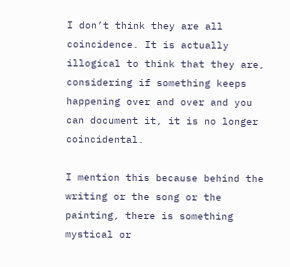I don’t think they are all coincidence. It is actually illogical to think that they are, considering if something keeps happening over and over and you can document it, it is no longer coincidental.

I mention this because behind the writing or the song or the painting, there is something mystical or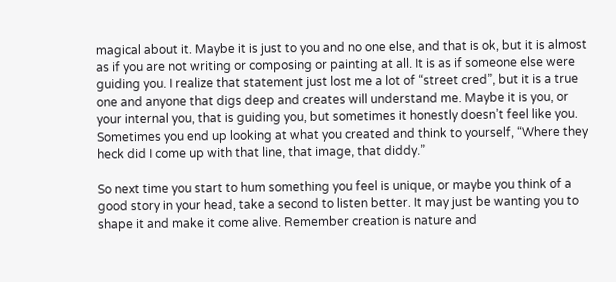magical about it. Maybe it is just to you and no one else, and that is ok, but it is almost as if you are not writing or composing or painting at all. It is as if someone else were guiding you. I realize that statement just lost me a lot of “street cred”, but it is a true one and anyone that digs deep and creates will understand me. Maybe it is you, or your internal you, that is guiding you, but sometimes it honestly doesn’t feel like you. Sometimes you end up looking at what you created and think to yourself, “Where they heck did I come up with that line, that image, that diddy.”

So next time you start to hum something you feel is unique, or maybe you think of a good story in your head, take a second to listen better. It may just be wanting you to shape it and make it come alive. Remember creation is nature and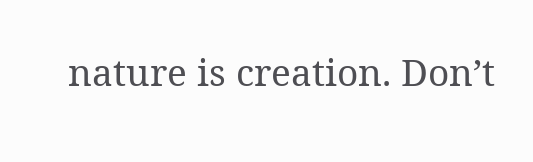nature is creation. Don’t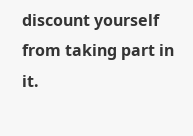discount yourself from taking part in it.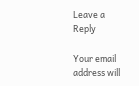Leave a Reply

Your email address will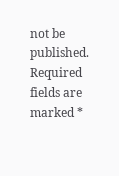not be published. Required fields are marked *